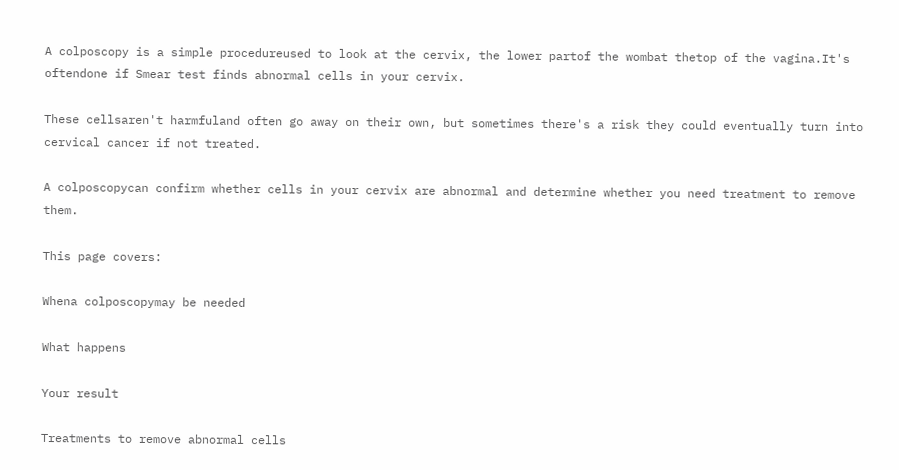A colposcopy is a simple procedureused to look at the cervix, the lower partof the wombat thetop of the vagina.It's oftendone if Smear test finds abnormal cells in your cervix.

These cellsaren't harmfuland often go away on their own, but sometimes there's a risk they could eventually turn into cervical cancer if not treated.

A colposcopycan confirm whether cells in your cervix are abnormal and determine whether you need treatment to remove them.

This page covers:

Whena colposcopymay be needed

What happens

Your result

Treatments to remove abnormal cells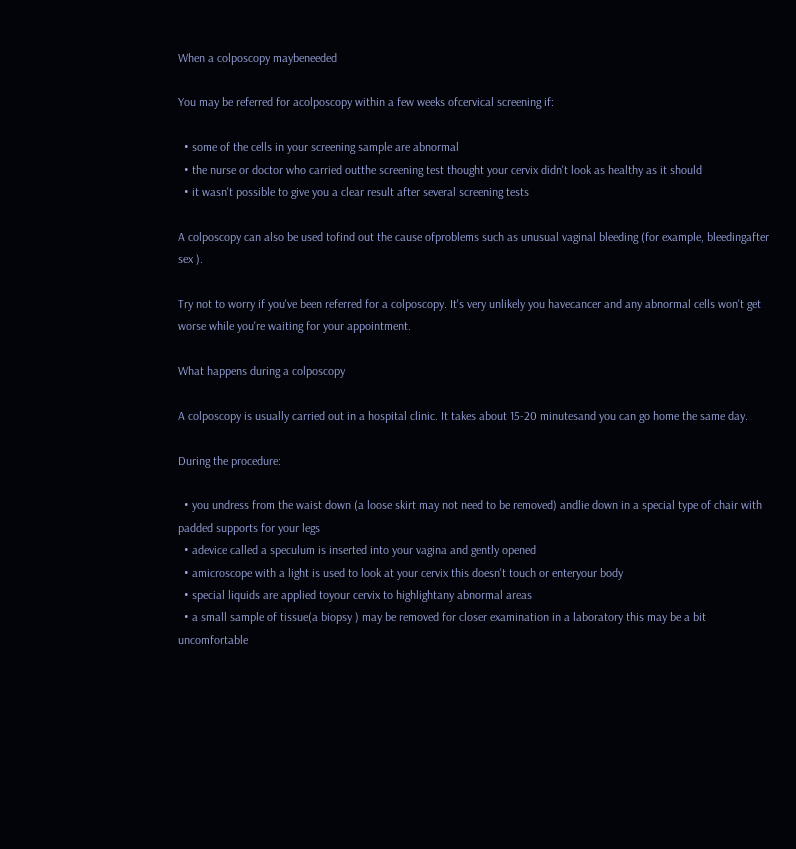When a colposcopy maybeneeded

You may be referred for acolposcopy within a few weeks ofcervical screening if:

  • some of the cells in your screening sample are abnormal
  • the nurse or doctor who carried outthe screening test thought your cervix didn't look as healthy as it should
  • it wasn't possible to give you a clear result after several screening tests

A colposcopy can also be used tofind out the cause ofproblems such as unusual vaginal bleeding (for example, bleedingafter sex ).

Try not to worry if you've been referred for a colposcopy. It's very unlikely you havecancer and any abnormal cells won't get worse while you're waiting for your appointment.

What happens during a colposcopy

A colposcopy is usually carried out in a hospital clinic. It takes about 15-20 minutesand you can go home the same day.

During the procedure:

  • you undress from the waist down (a loose skirt may not need to be removed) andlie down in a special type of chair with padded supports for your legs
  • adevice called a speculum is inserted into your vagina and gently opened
  • amicroscope with a light is used to look at your cervix this doesn't touch or enteryour body
  • special liquids are applied toyour cervix to highlightany abnormal areas
  • a small sample of tissue(a biopsy ) may be removed for closer examination in a laboratory this may be a bit uncomfortable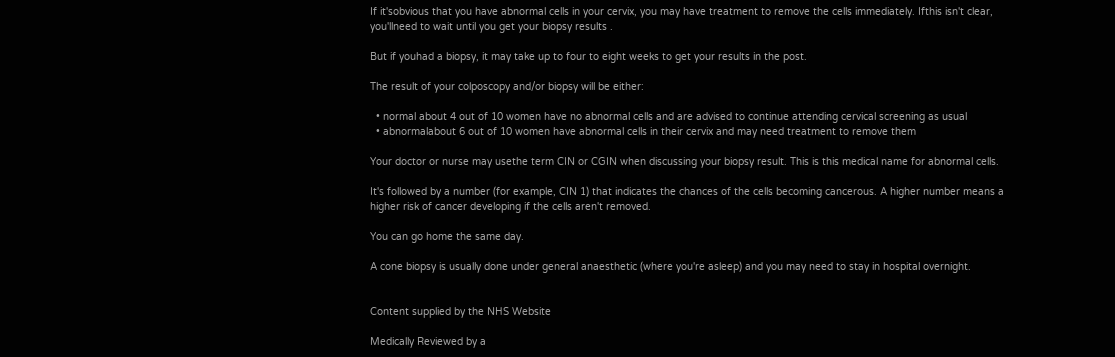If it'sobvious that you have abnormal cells in your cervix, you may have treatment to remove the cells immediately. Ifthis isn't clear, you'llneed to wait until you get your biopsy results .

But if youhad a biopsy, it may take up to four to eight weeks to get your results in the post.

The result of your colposcopy and/or biopsy will be either:

  • normal about 4 out of 10 women have no abnormal cells and are advised to continue attending cervical screening as usual
  • abnormalabout 6 out of 10 women have abnormal cells in their cervix and may need treatment to remove them

Your doctor or nurse may usethe term CIN or CGIN when discussing your biopsy result. This is this medical name for abnormal cells.

It's followed by a number (for example, CIN 1) that indicates the chances of the cells becoming cancerous. A higher number means a higher risk of cancer developing if the cells aren't removed.

You can go home the same day.

A cone biopsy is usually done under general anaesthetic (where you're asleep) and you may need to stay in hospital overnight.


Content supplied by the NHS Website

Medically Reviewed by a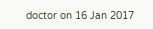doctor on 16 Jan 2017